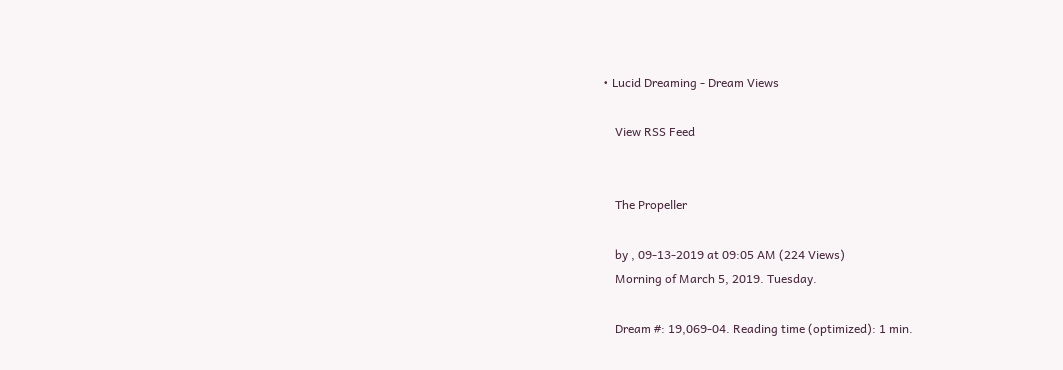• Lucid Dreaming - Dream Views

    View RSS Feed


    The Propeller

    by , 09-13-2019 at 09:05 AM (224 Views)
    Morning of March 5, 2019. Tuesday.

    Dream #: 19,069-04. Reading time (optimized): 1 min.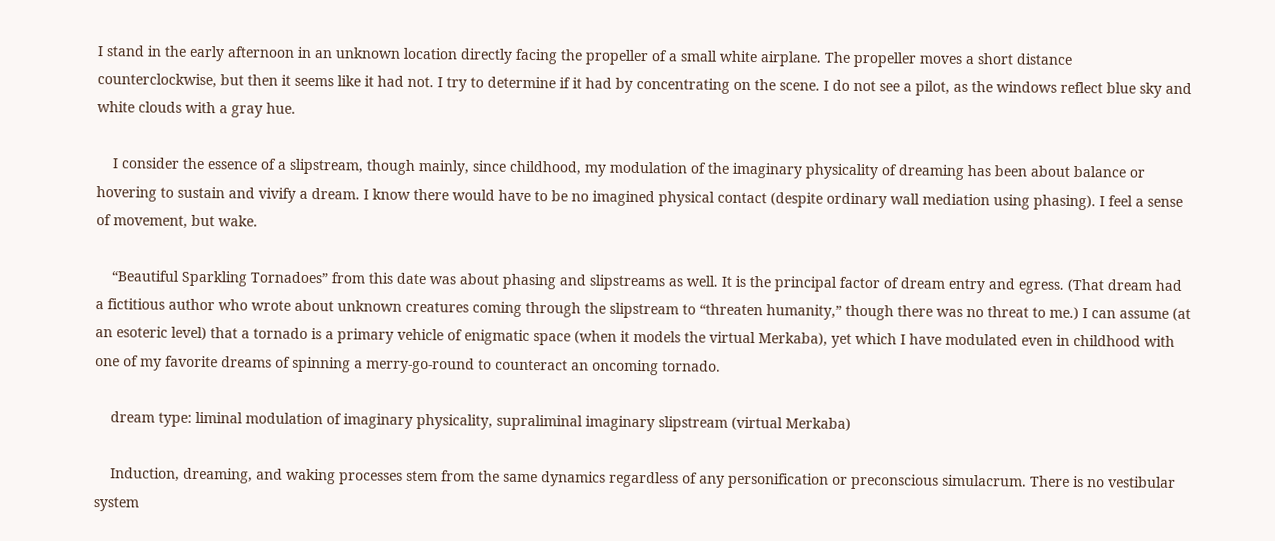I stand in the early afternoon in an unknown location directly facing the propeller of a small white airplane. The propeller moves a short distance counterclockwise, but then it seems like it had not. I try to determine if it had by concentrating on the scene. I do not see a pilot, as the windows reflect blue sky and white clouds with a gray hue.

    I consider the essence of a slipstream, though mainly, since childhood, my modulation of the imaginary physicality of dreaming has been about balance or hovering to sustain and vivify a dream. I know there would have to be no imagined physical contact (despite ordinary wall mediation using phasing). I feel a sense of movement, but wake.

    “Beautiful Sparkling Tornadoes” from this date was about phasing and slipstreams as well. It is the principal factor of dream entry and egress. (That dream had a fictitious author who wrote about unknown creatures coming through the slipstream to “threaten humanity,” though there was no threat to me.) I can assume (at an esoteric level) that a tornado is a primary vehicle of enigmatic space (when it models the virtual Merkaba), yet which I have modulated even in childhood with one of my favorite dreams of spinning a merry-go-round to counteract an oncoming tornado.

    dream type: liminal modulation of imaginary physicality, supraliminal imaginary slipstream (virtual Merkaba)

    Induction, dreaming, and waking processes stem from the same dynamics regardless of any personification or preconscious simulacrum. There is no vestibular system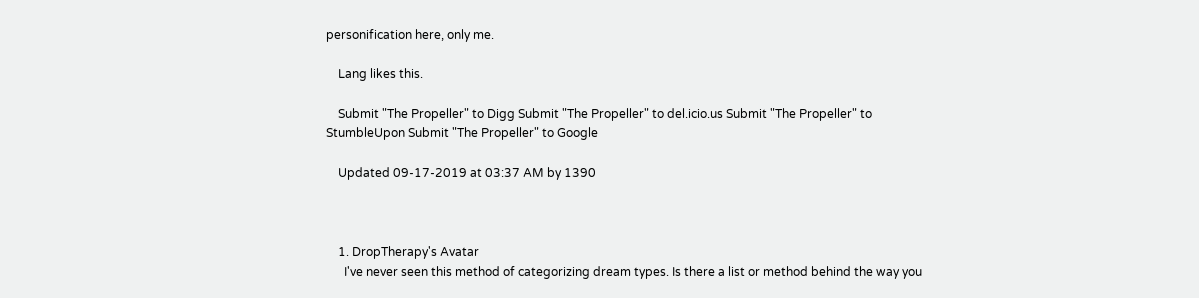personification here, only me.

    Lang likes this.

    Submit "The Propeller" to Digg Submit "The Propeller" to del.icio.us Submit "The Propeller" to StumbleUpon Submit "The Propeller" to Google

    Updated 09-17-2019 at 03:37 AM by 1390



    1. DropTherapy's Avatar
      I've never seen this method of categorizing dream types. Is there a list or method behind the way you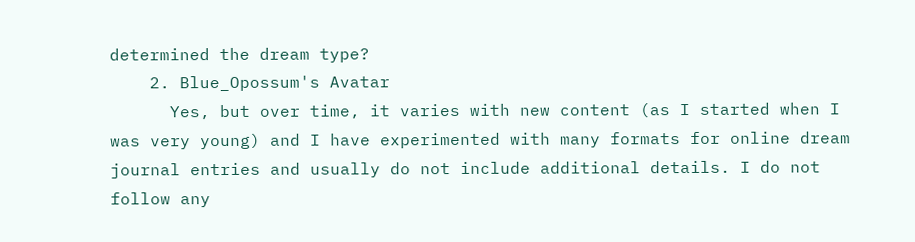determined the dream type?
    2. Blue_Opossum's Avatar
      Yes, but over time, it varies with new content (as I started when I was very young) and I have experimented with many formats for online dream journal entries and usually do not include additional details. I do not follow any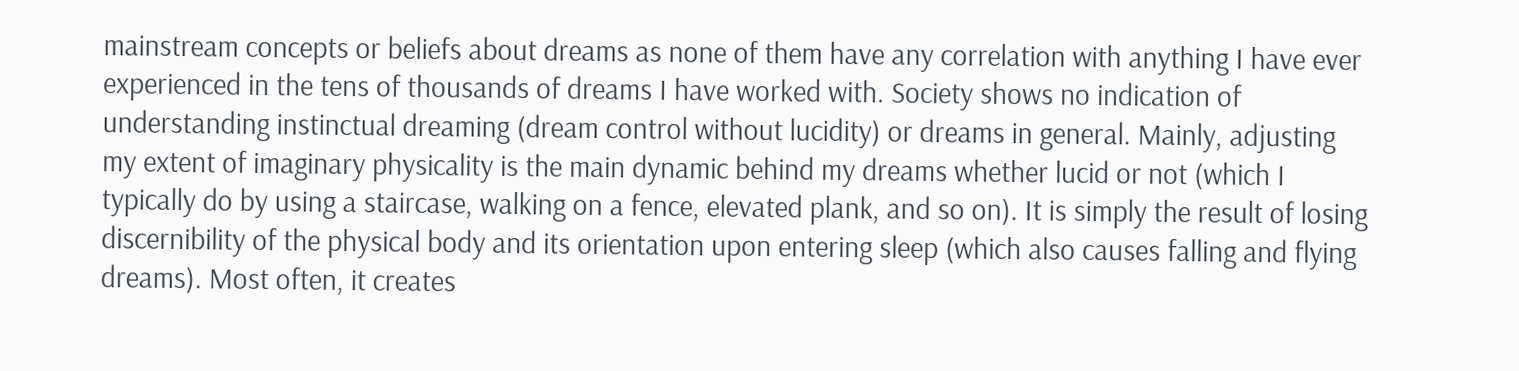mainstream concepts or beliefs about dreams as none of them have any correlation with anything I have ever experienced in the tens of thousands of dreams I have worked with. Society shows no indication of understanding instinctual dreaming (dream control without lucidity) or dreams in general. Mainly, adjusting my extent of imaginary physicality is the main dynamic behind my dreams whether lucid or not (which I typically do by using a staircase, walking on a fence, elevated plank, and so on). It is simply the result of losing discernibility of the physical body and its orientation upon entering sleep (which also causes falling and flying dreams). Most often, it creates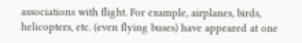associations with flight. For example, airplanes, birds, helicopters, etc. (even flying buses) have appeared at one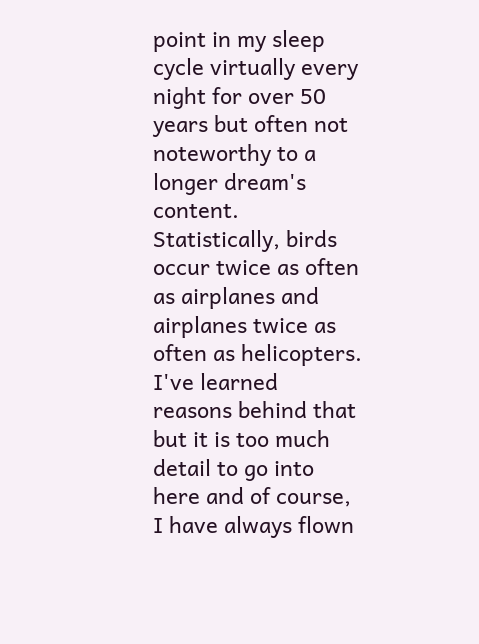point in my sleep cycle virtually every night for over 50 years but often not noteworthy to a longer dream's content. Statistically, birds occur twice as often as airplanes and airplanes twice as often as helicopters. I've learned reasons behind that but it is too much detail to go into here and of course, I have always flown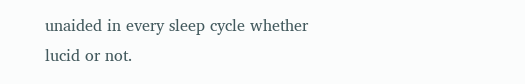unaided in every sleep cycle whether lucid or not.